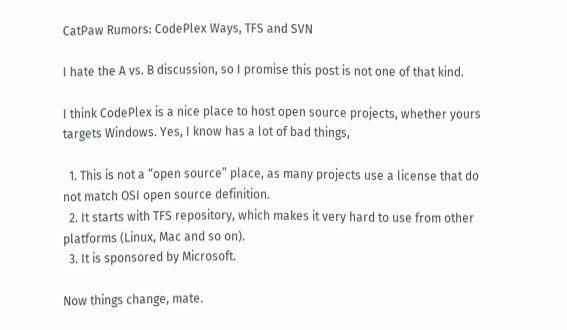CatPaw Rumors: CodePlex Ways, TFS and SVN

I hate the A vs. B discussion, so I promise this post is not one of that kind.

I think CodePlex is a nice place to host open source projects, whether yours targets Windows. Yes, I know has a lot of bad things,

  1. This is not a “open source” place, as many projects use a license that do not match OSI open source definition.
  2. It starts with TFS repository, which makes it very hard to use from other platforms (Linux, Mac and so on).
  3. It is sponsored by Microsoft.

Now things change, mate.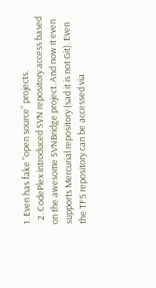1. Even has fake “open source” projects.
  2. CodePlex introduced SVN repository access based on the awesome SVNBridge project. And now it even supports Mercurial repository (sad it is not Git). Even the TFS repository can be accessed via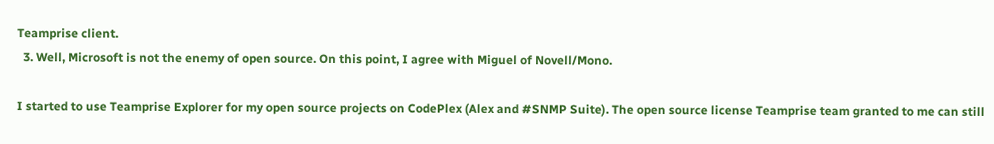Teamprise client.
  3. Well, Microsoft is not the enemy of open source. On this point, I agree with Miguel of Novell/Mono.

I started to use Teamprise Explorer for my open source projects on CodePlex (Alex and #SNMP Suite). The open source license Teamprise team granted to me can still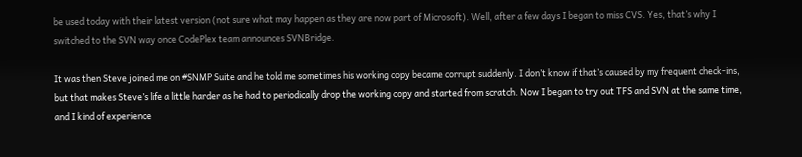be used today with their latest version (not sure what may happen as they are now part of Microsoft). Well, after a few days I began to miss CVS. Yes, that’s why I switched to the SVN way once CodePlex team announces SVNBridge.

It was then Steve joined me on #SNMP Suite and he told me sometimes his working copy became corrupt suddenly. I don’t know if that’s caused by my frequent check-ins, but that makes Steve’s life a little harder as he had to periodically drop the working copy and started from scratch. Now I began to try out TFS and SVN at the same time, and I kind of experience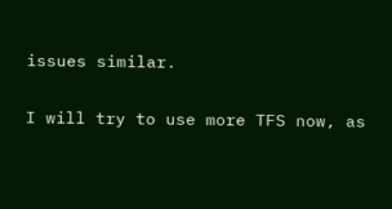issues similar.

I will try to use more TFS now, as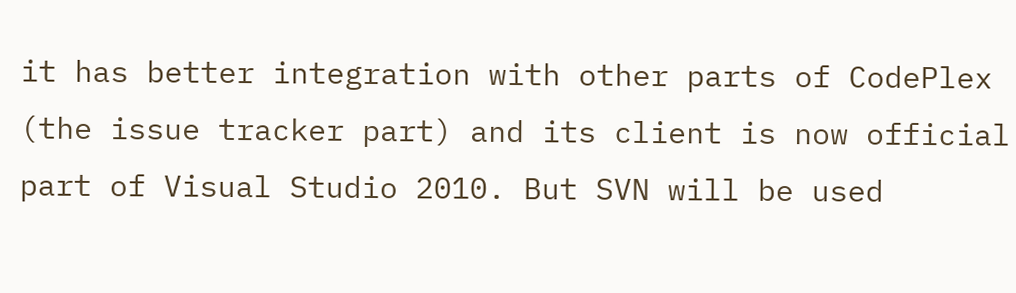it has better integration with other parts of CodePlex (the issue tracker part) and its client is now official part of Visual Studio 2010. But SVN will be used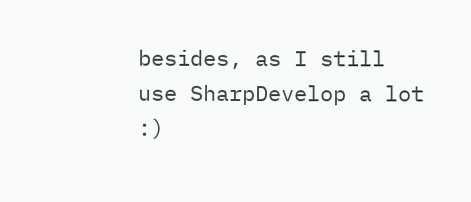besides, as I still use SharpDevelop a lot :)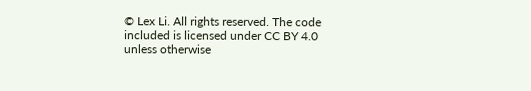© Lex Li. All rights reserved. The code included is licensed under CC BY 4.0 unless otherwise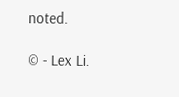noted.

© - Lex Li.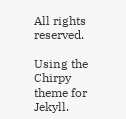All rights reserved.

Using the Chirpy theme for Jekyll.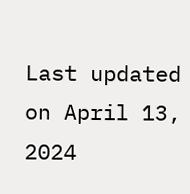Last updated on April 13, 2024